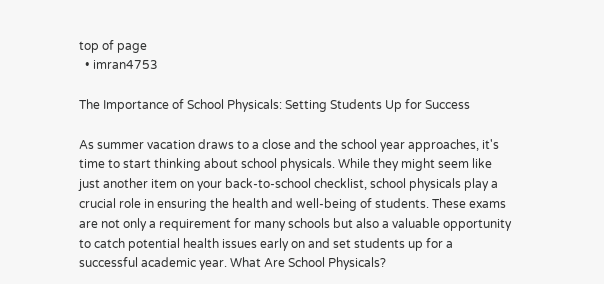top of page
  • imran4753

The Importance of School Physicals: Setting Students Up for Success

As summer vacation draws to a close and the school year approaches, it's time to start thinking about school physicals. While they might seem like just another item on your back-to-school checklist, school physicals play a crucial role in ensuring the health and well-being of students. These exams are not only a requirement for many schools but also a valuable opportunity to catch potential health issues early on and set students up for a successful academic year. What Are School Physicals?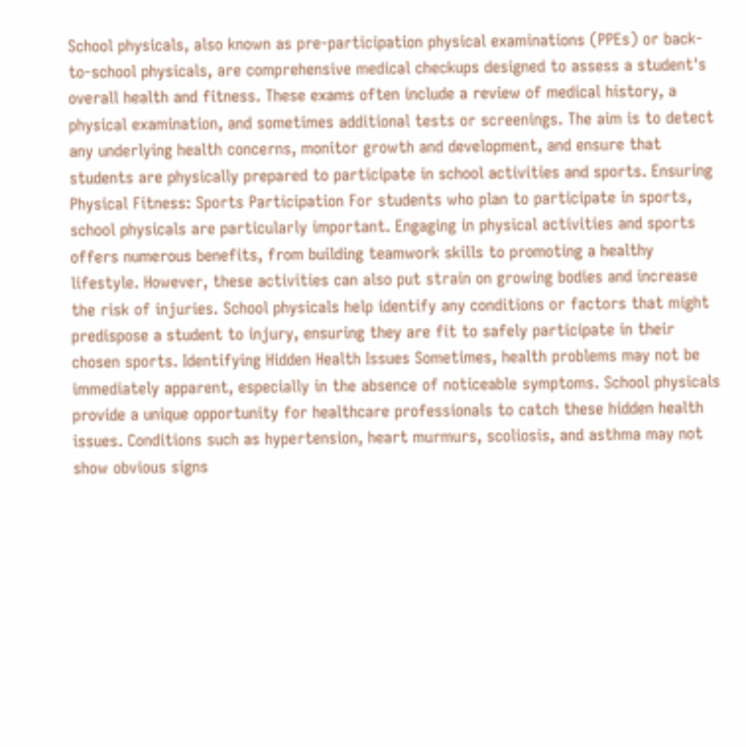School physicals, also known as pre-participation physical examinations (PPEs) or back-to-school physicals, are comprehensive medical checkups designed to assess a student's overall health and fitness. These exams often include a review of medical history, a physical examination, and sometimes additional tests or screenings. The aim is to detect any underlying health concerns, monitor growth and development, and ensure that students are physically prepared to participate in school activities and sports. Ensuring Physical Fitness: Sports Participation For students who plan to participate in sports, school physicals are particularly important. Engaging in physical activities and sports offers numerous benefits, from building teamwork skills to promoting a healthy lifestyle. However, these activities can also put strain on growing bodies and increase the risk of injuries. School physicals help identify any conditions or factors that might predispose a student to injury, ensuring they are fit to safely participate in their chosen sports. Identifying Hidden Health Issues Sometimes, health problems may not be immediately apparent, especially in the absence of noticeable symptoms. School physicals provide a unique opportunity for healthcare professionals to catch these hidden health issues. Conditions such as hypertension, heart murmurs, scoliosis, and asthma may not show obvious signs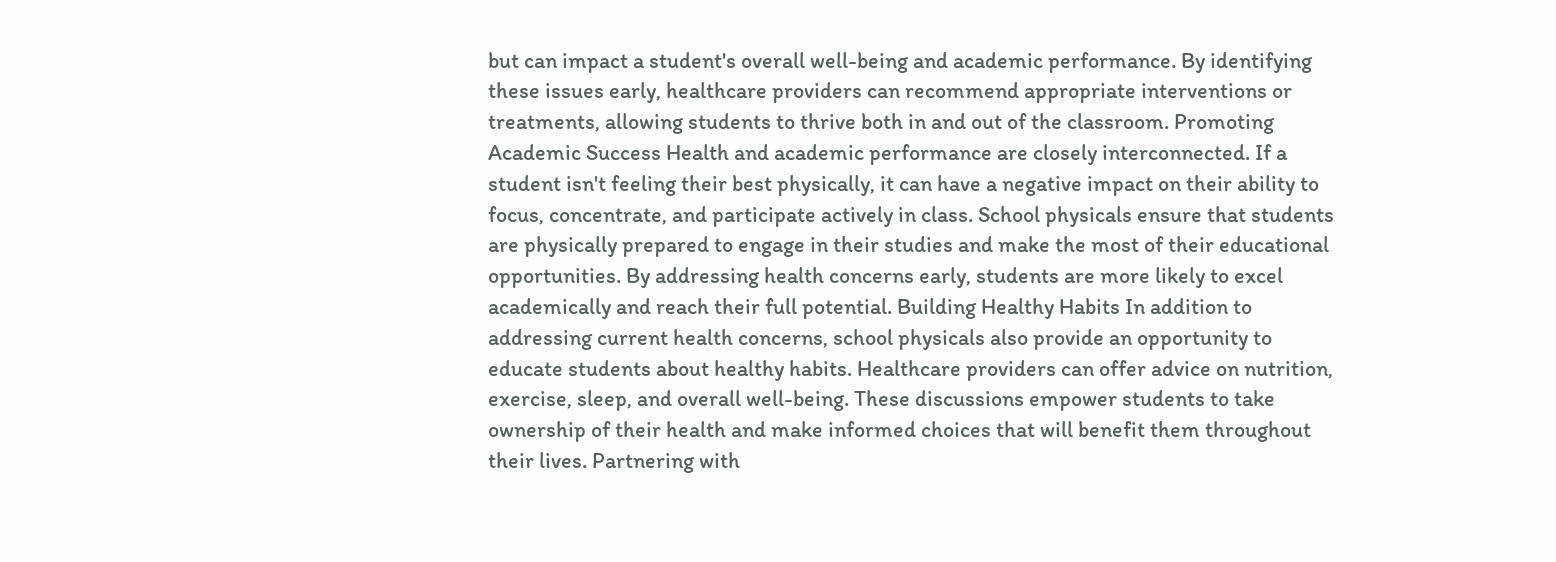but can impact a student's overall well-being and academic performance. By identifying these issues early, healthcare providers can recommend appropriate interventions or treatments, allowing students to thrive both in and out of the classroom. Promoting Academic Success Health and academic performance are closely interconnected. If a student isn't feeling their best physically, it can have a negative impact on their ability to focus, concentrate, and participate actively in class. School physicals ensure that students are physically prepared to engage in their studies and make the most of their educational opportunities. By addressing health concerns early, students are more likely to excel academically and reach their full potential. Building Healthy Habits In addition to addressing current health concerns, school physicals also provide an opportunity to educate students about healthy habits. Healthcare providers can offer advice on nutrition, exercise, sleep, and overall well-being. These discussions empower students to take ownership of their health and make informed choices that will benefit them throughout their lives. Partnering with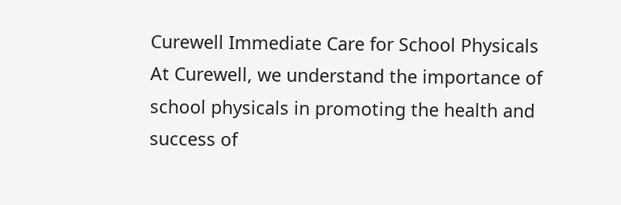Curewell Immediate Care for School Physicals At Curewell, we understand the importance of school physicals in promoting the health and success of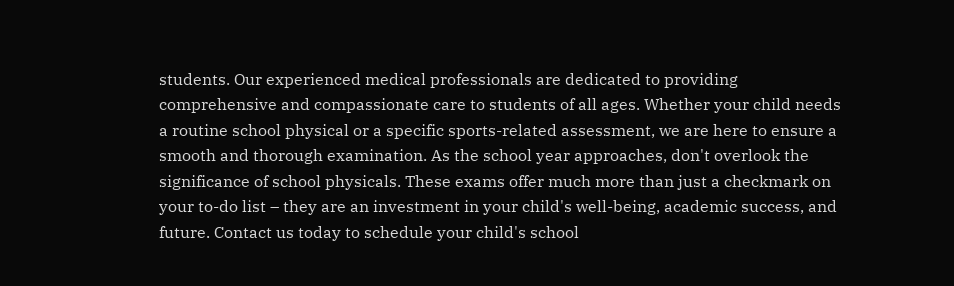students. Our experienced medical professionals are dedicated to providing comprehensive and compassionate care to students of all ages. Whether your child needs a routine school physical or a specific sports-related assessment, we are here to ensure a smooth and thorough examination. As the school year approaches, don't overlook the significance of school physicals. These exams offer much more than just a checkmark on your to-do list – they are an investment in your child's well-being, academic success, and future. Contact us today to schedule your child's school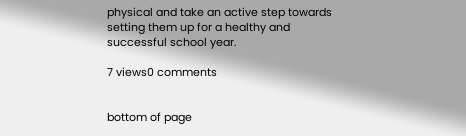physical and take an active step towards setting them up for a healthy and successful school year.

7 views0 comments


bottom of page